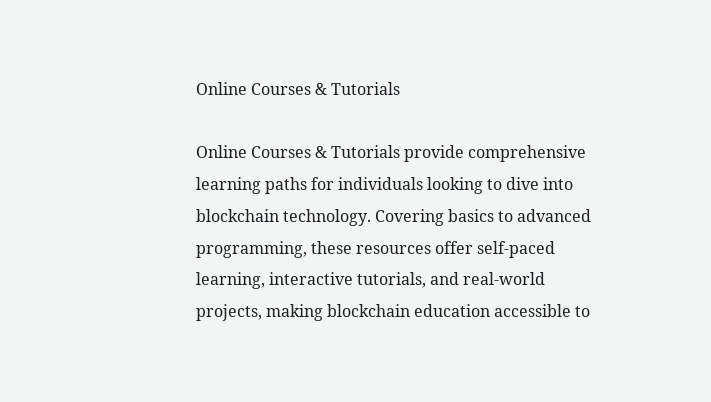Online Courses & Tutorials

Online Courses & Tutorials provide comprehensive learning paths for individuals looking to dive into blockchain technology. Covering basics to advanced programming, these resources offer self-paced learning, interactive tutorials, and real-world projects, making blockchain education accessible to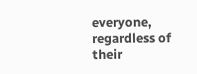everyone, regardless of their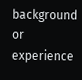background or experience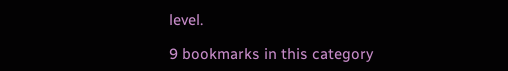level.

9 bookmarks in this category